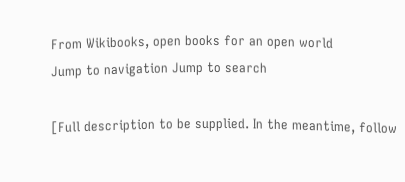From Wikibooks, open books for an open world
Jump to navigation Jump to search

[Full description to be supplied. In the meantime, follow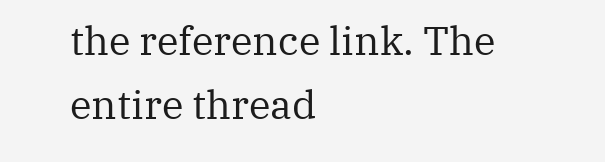the reference link. The entire thread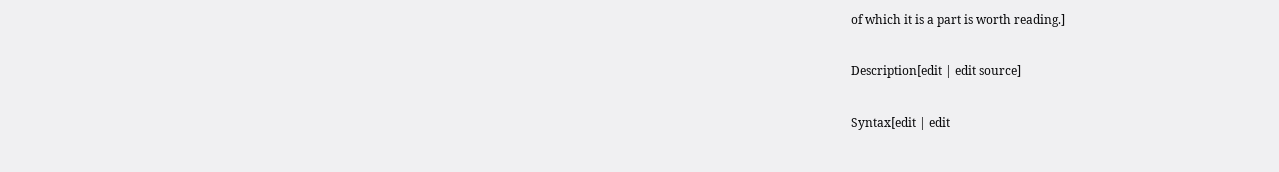of which it is a part is worth reading.]

Description[edit | edit source]

Syntax[edit | edit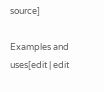source]

Examples and uses[edit | edit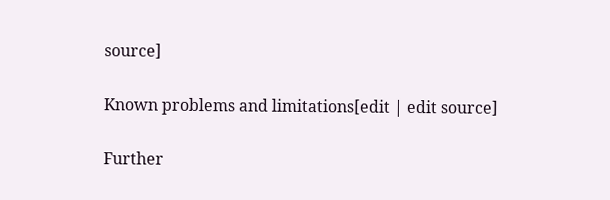source]

Known problems and limitations[edit | edit source]

Further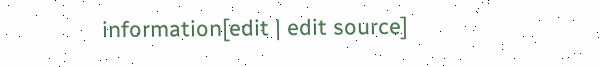information[edit | edit source]